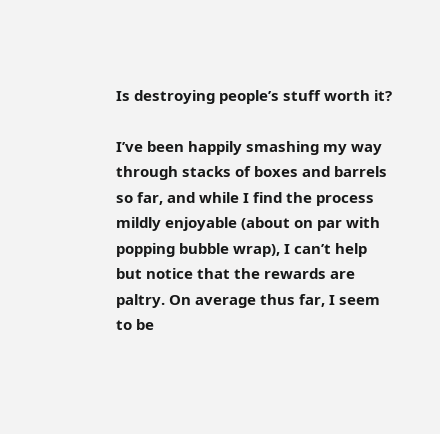Is destroying people’s stuff worth it?

I’ve been happily smashing my way through stacks of boxes and barrels so far, and while I find the process mildly enjoyable (about on par with popping bubble wrap), I can’t help but notice that the rewards are paltry. On average thus far, I seem to be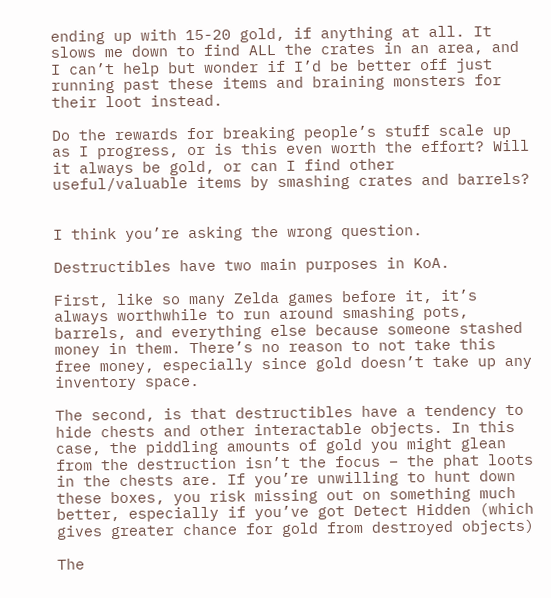ending up with 15-20 gold, if anything at all. It slows me down to find ALL the crates in an area, and I can’t help but wonder if I’d be better off just running past these items and braining monsters for their loot instead.

Do the rewards for breaking people’s stuff scale up as I progress, or is this even worth the effort? Will it always be gold, or can I find other useful/valuable items by smashing crates and barrels?


I think you’re asking the wrong question.

Destructibles have two main purposes in KoA.

First, like so many Zelda games before it, it’s always worthwhile to run around smashing pots, barrels, and everything else because someone stashed money in them. There’s no reason to not take this free money, especially since gold doesn’t take up any inventory space.

The second, is that destructibles have a tendency to hide chests and other interactable objects. In this case, the piddling amounts of gold you might glean from the destruction isn’t the focus – the phat loots in the chests are. If you’re unwilling to hunt down these boxes, you risk missing out on something much better, especially if you’ve got Detect Hidden (which gives greater chance for gold from destroyed objects)

The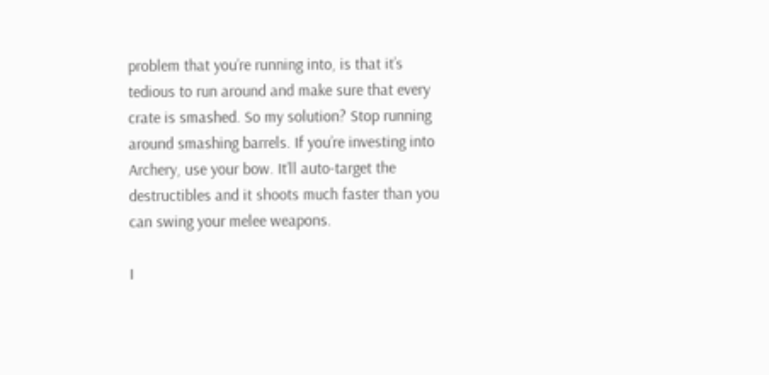problem that you’re running into, is that it’s tedious to run around and make sure that every crate is smashed. So my solution? Stop running around smashing barrels. If you’re investing into Archery, use your bow. It’ll auto-target the destructibles and it shoots much faster than you can swing your melee weapons.

I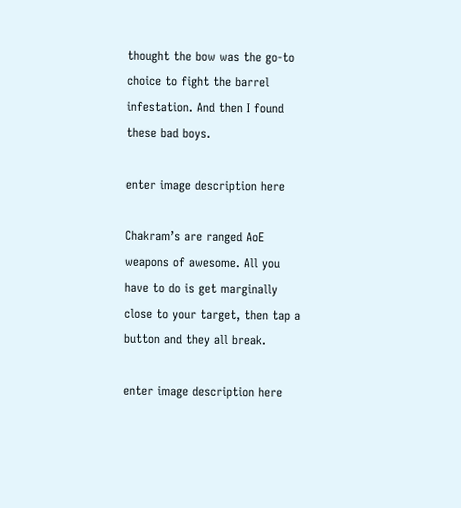thought the bow was the go-to choice to fight the barrel infestation. And then I found these bad boys.

enter image description here

Chakram’s are ranged AoE weapons of awesome. All you have to do is get marginally close to your target, then tap a button and they all break.

enter image description here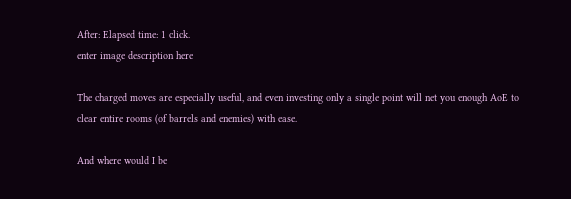After: Elapsed time: 1 click.
enter image description here

The charged moves are especially useful, and even investing only a single point will net you enough AoE to clear entire rooms (of barrels and enemies) with ease.

And where would I be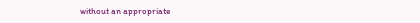without an appropriate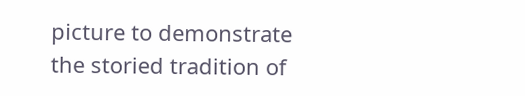picture to demonstrate the storied tradition of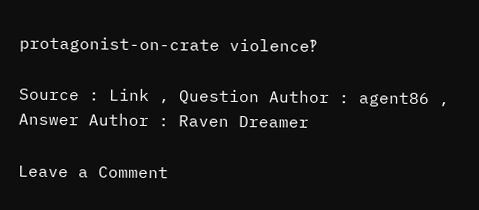protagonist-on-crate violence‽

Source : Link , Question Author : agent86 , Answer Author : Raven Dreamer

Leave a Comment